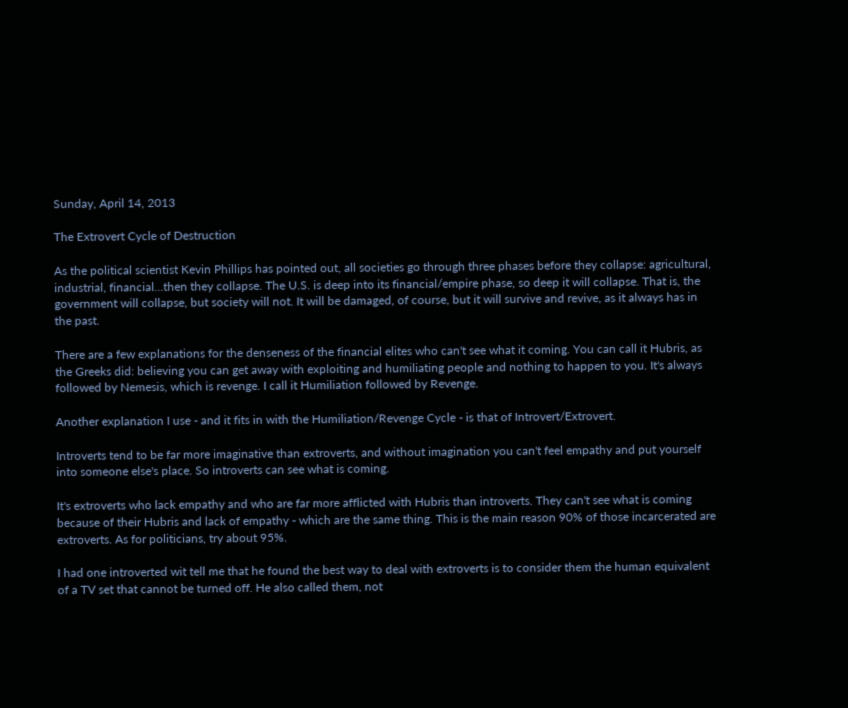Sunday, April 14, 2013

The Extrovert Cycle of Destruction

As the political scientist Kevin Phillips has pointed out, all societies go through three phases before they collapse: agricultural, industrial, financial...then they collapse. The U.S. is deep into its financial/empire phase, so deep it will collapse. That is, the government will collapse, but society will not. It will be damaged, of course, but it will survive and revive, as it always has in the past.

There are a few explanations for the denseness of the financial elites who can't see what it coming. You can call it Hubris, as the Greeks did: believing you can get away with exploiting and humiliating people and nothing to happen to you. It's always followed by Nemesis, which is revenge. I call it Humiliation followed by Revenge.

Another explanation I use - and it fits in with the Humiliation/Revenge Cycle - is that of Introvert/Extrovert.

Introverts tend to be far more imaginative than extroverts, and without imagination you can't feel empathy and put yourself into someone else's place. So introverts can see what is coming.

It's extroverts who lack empathy and who are far more afflicted with Hubris than introverts. They can't see what is coming because of their Hubris and lack of empathy - which are the same thing. This is the main reason 90% of those incarcerated are extroverts. As for politicians, try about 95%.

I had one introverted wit tell me that he found the best way to deal with extroverts is to consider them the human equivalent of a TV set that cannot be turned off. He also called them, not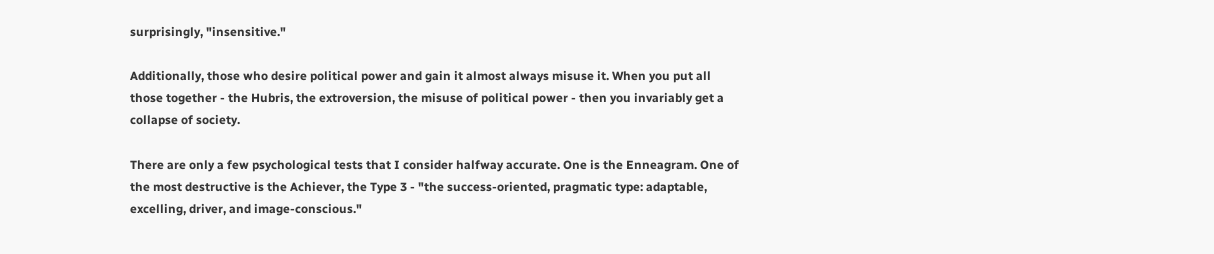surprisingly, "insensitive."

Additionally, those who desire political power and gain it almost always misuse it. When you put all those together - the Hubris, the extroversion, the misuse of political power - then you invariably get a collapse of society.

There are only a few psychological tests that I consider halfway accurate. One is the Enneagram. One of the most destructive is the Achiever, the Type 3 - "the success-oriented, pragmatic type: adaptable, excelling, driver, and image-conscious."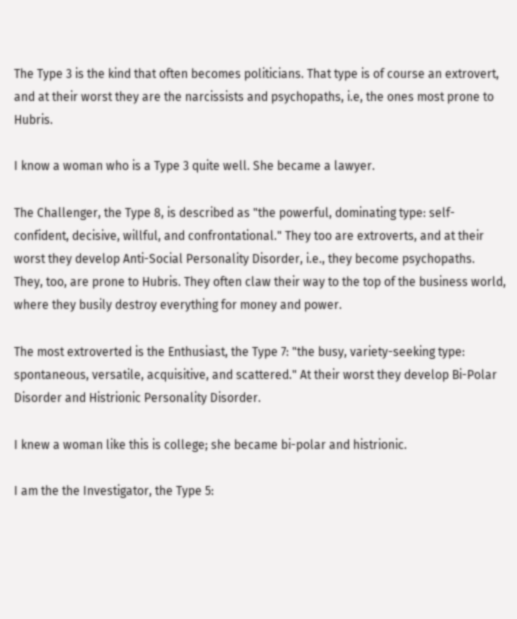The Type 3 is the kind that often becomes politicians. That type is of course an extrovert, and at their worst they are the narcissists and psychopaths, i.e, the ones most prone to Hubris.

I know a woman who is a Type 3 quite well. She became a lawyer.

The Challenger, the Type 8, is described as "the powerful, dominating type: self-confident, decisive, willful, and confrontational." They too are extroverts, and at their worst they develop Anti-Social Personality Disorder, i.e., they become psychopaths. They, too, are prone to Hubris. They often claw their way to the top of the business world, where they busily destroy everything for money and power.

The most extroverted is the Enthusiast, the Type 7: "the busy, variety-seeking type: spontaneous, versatile, acquisitive, and scattered." At their worst they develop Bi-Polar Disorder and Histrionic Personality Disorder.

I knew a woman like this is college; she became bi-polar and histrionic.

I am the the Investigator, the Type 5: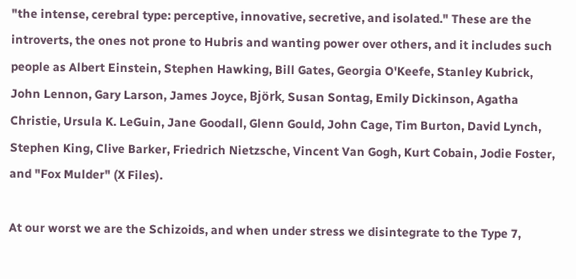"the intense, cerebral type: perceptive, innovative, secretive, and isolated." These are the introverts, the ones not prone to Hubris and wanting power over others, and it includes such people as Albert Einstein, Stephen Hawking, Bill Gates, Georgia O'Keefe, Stanley Kubrick, John Lennon, Gary Larson, James Joyce, Björk, Susan Sontag, Emily Dickinson, Agatha Christie, Ursula K. LeGuin, Jane Goodall, Glenn Gould, John Cage, Tim Burton, David Lynch, Stephen King, Clive Barker, Friedrich Nietzsche, Vincent Van Gogh, Kurt Cobain, Jodie Foster, and "Fox Mulder" (X Files).

At our worst we are the Schizoids, and when under stress we disintegrate to the Type 7,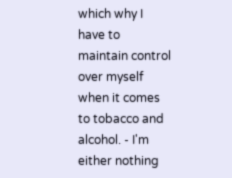which why I have to maintain control over myself when it comes to tobacco and alcohol. - I'm either nothing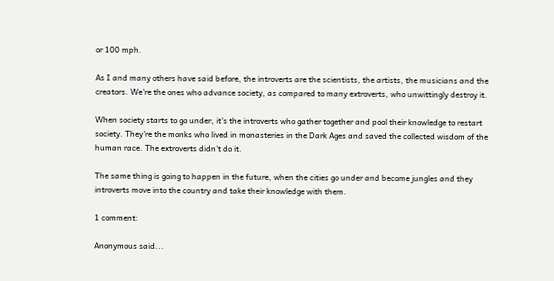or 100 mph.

As I and many others have said before, the introverts are the scientists, the artists, the musicians and the creators. We're the ones who advance society, as compared to many extroverts, who unwittingly destroy it.

When society starts to go under, it's the introverts who gather together and pool their knowledge to restart society. They're the monks who lived in monasteries in the Dark Ages and saved the collected wisdom of the human race. The extroverts didn't do it.

The same thing is going to happen in the future, when the cities go under and become jungles and they introverts move into the country and take their knowledge with them.

1 comment:

Anonymous said...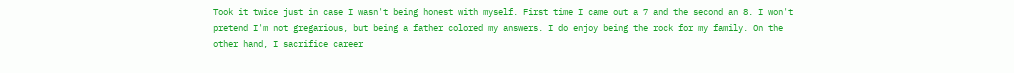Took it twice just in case I wasn't being honest with myself. First time I came out a 7 and the second an 8. I won't pretend I'm not gregarious, but being a father colored my answers. I do enjoy being the rock for my family. On the other hand, I sacrifice career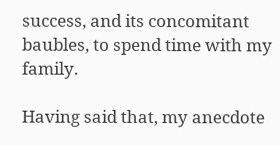success, and its concomitant baubles, to spend time with my family.

Having said that, my anecdote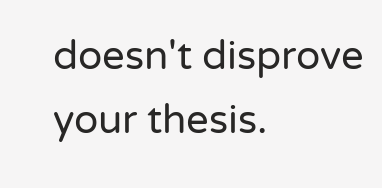doesn't disprove your thesis.